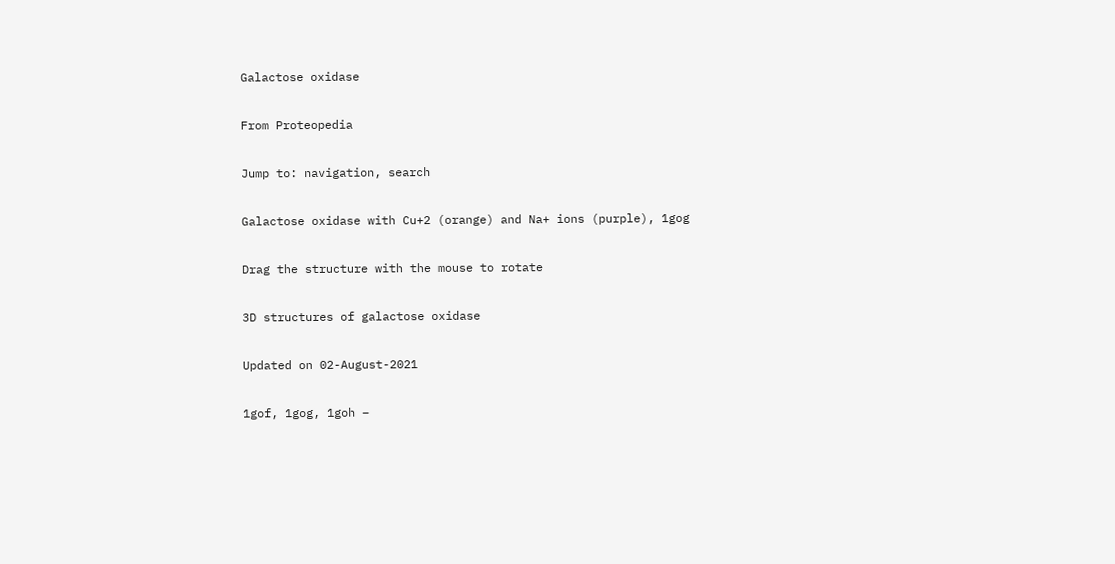Galactose oxidase

From Proteopedia

Jump to: navigation, search

Galactose oxidase with Cu+2 (orange) and Na+ ions (purple), 1gog

Drag the structure with the mouse to rotate

3D structures of galactose oxidase

Updated on 02-August-2021

1gof, 1gog, 1goh –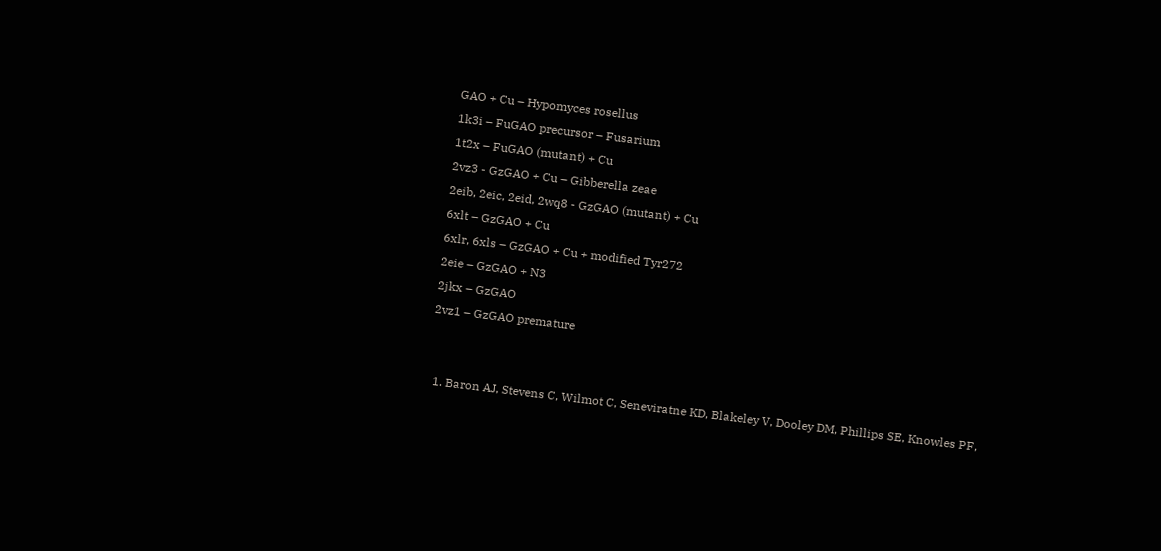GAO + Cu – Hypomyces rosellus
1k3i – FuGAO precursor – Fusarium
1t2x – FuGAO (mutant) + Cu
2vz3 - GzGAO + Cu – Gibberella zeae
2eib, 2eic, 2eid, 2wq8 - GzGAO (mutant) + Cu
6xlt – GzGAO + Cu
6xlr, 6xls – GzGAO + Cu + modified Tyr272
2eie – GzGAO + N3
2jkx – GzGAO
2vz1 – GzGAO premature


  1. Baron AJ, Stevens C, Wilmot C, Seneviratne KD, Blakeley V, Dooley DM, Phillips SE, Knowles PF,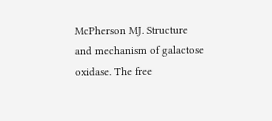McPherson MJ. Structure and mechanism of galactose oxidase. The free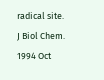radical site. J Biol Chem. 1994 Oct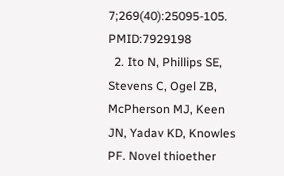7;269(40):25095-105. PMID:7929198
  2. Ito N, Phillips SE, Stevens C, Ogel ZB, McPherson MJ, Keen JN, Yadav KD, Knowles PF. Novel thioether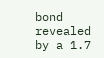bond revealed by a 1.7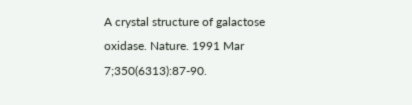A crystal structure of galactose oxidase. Nature. 1991 Mar 7;350(6313):87-90.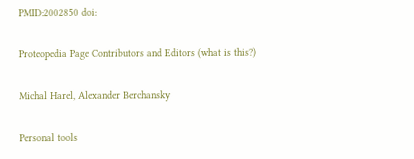PMID:2002850 doi:

Proteopedia Page Contributors and Editors (what is this?)

Michal Harel, Alexander Berchansky

Personal tools